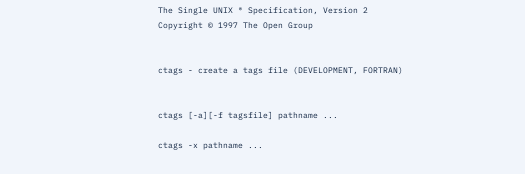The Single UNIX ® Specification, Version 2
Copyright © 1997 The Open Group


ctags - create a tags file (DEVELOPMENT, FORTRAN)


ctags [-a][-f tagsfile] pathname ...

ctags -x pathname ...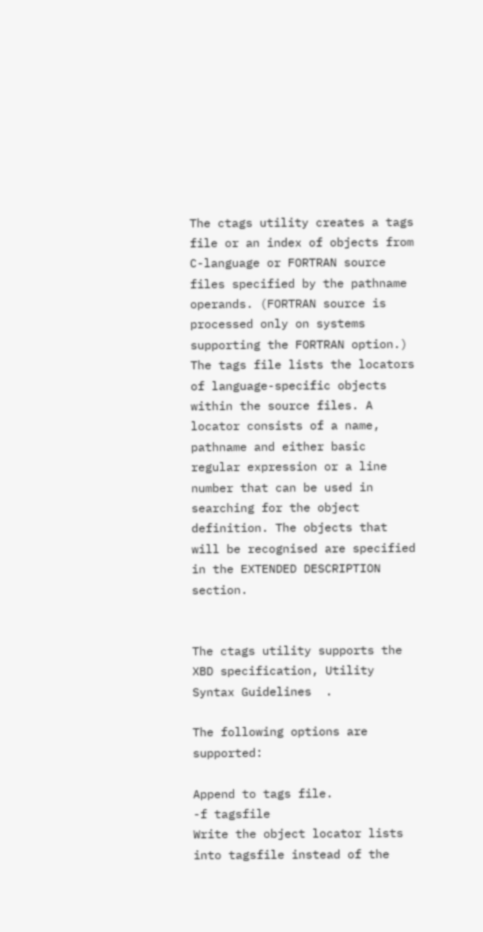The ctags utility creates a tags file or an index of objects from C-language or FORTRAN source files specified by the pathname operands. (FORTRAN source is processed only on systems supporting the FORTRAN option.) The tags file lists the locators of language-specific objects within the source files. A locator consists of a name, pathname and either basic regular expression or a line number that can be used in searching for the object definition. The objects that will be recognised are specified in the EXTENDED DESCRIPTION section.


The ctags utility supports the XBD specification, Utility Syntax Guidelines  .

The following options are supported:

Append to tags file.
-f tagsfile
Write the object locator lists into tagsfile instead of the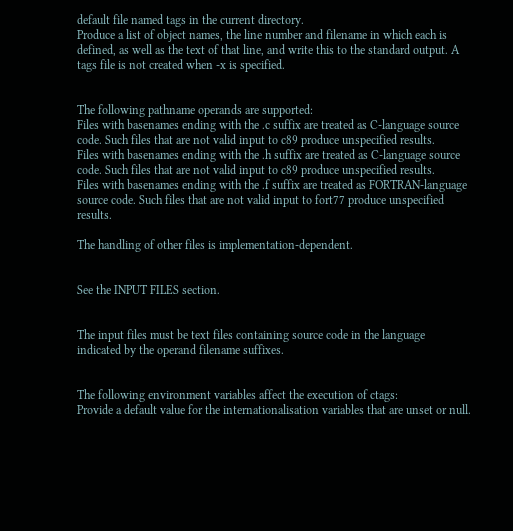default file named tags in the current directory.
Produce a list of object names, the line number and filename in which each is defined, as well as the text of that line, and write this to the standard output. A tags file is not created when -x is specified.


The following pathname operands are supported:
Files with basenames ending with the .c suffix are treated as C-language source code. Such files that are not valid input to c89 produce unspecified results.
Files with basenames ending with the .h suffix are treated as C-language source code. Such files that are not valid input to c89 produce unspecified results.
Files with basenames ending with the .f suffix are treated as FORTRAN-language source code. Such files that are not valid input to fort77 produce unspecified results.

The handling of other files is implementation-dependent.


See the INPUT FILES section.


The input files must be text files containing source code in the language indicated by the operand filename suffixes.


The following environment variables affect the execution of ctags:
Provide a default value for the internationalisation variables that are unset or null.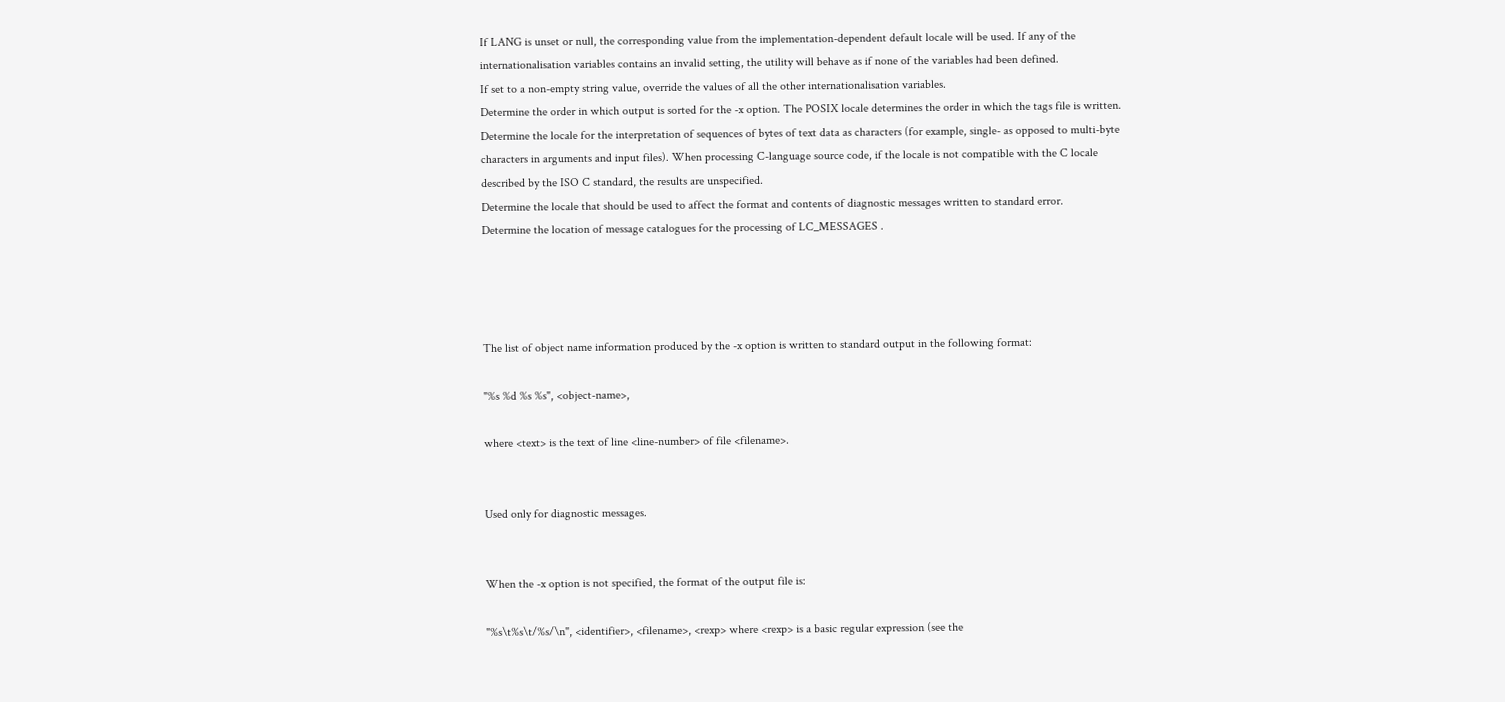If LANG is unset or null, the corresponding value from the implementation-dependent default locale will be used. If any of the internationalisation variables contains an invalid setting, the utility will behave as if none of the variables had been defined.
If set to a non-empty string value, override the values of all the other internationalisation variables.
Determine the order in which output is sorted for the -x option. The POSIX locale determines the order in which the tags file is written.
Determine the locale for the interpretation of sequences of bytes of text data as characters (for example, single- as opposed to multi-byte characters in arguments and input files). When processing C-language source code, if the locale is not compatible with the C locale described by the ISO C standard, the results are unspecified.
Determine the locale that should be used to affect the format and contents of diagnostic messages written to standard error.
Determine the location of message catalogues for the processing of LC_MESSAGES .




The list of object name information produced by the -x option is written to standard output in the following format:

"%s %d %s %s", <object-name>,

where <text> is the text of line <line-number> of file <filename>.


Used only for diagnostic messages.


When the -x option is not specified, the format of the output file is:

"%s\t%s\t/%s/\n", <identifier>, <filename>, <rexp> where <rexp> is a basic regular expression (see the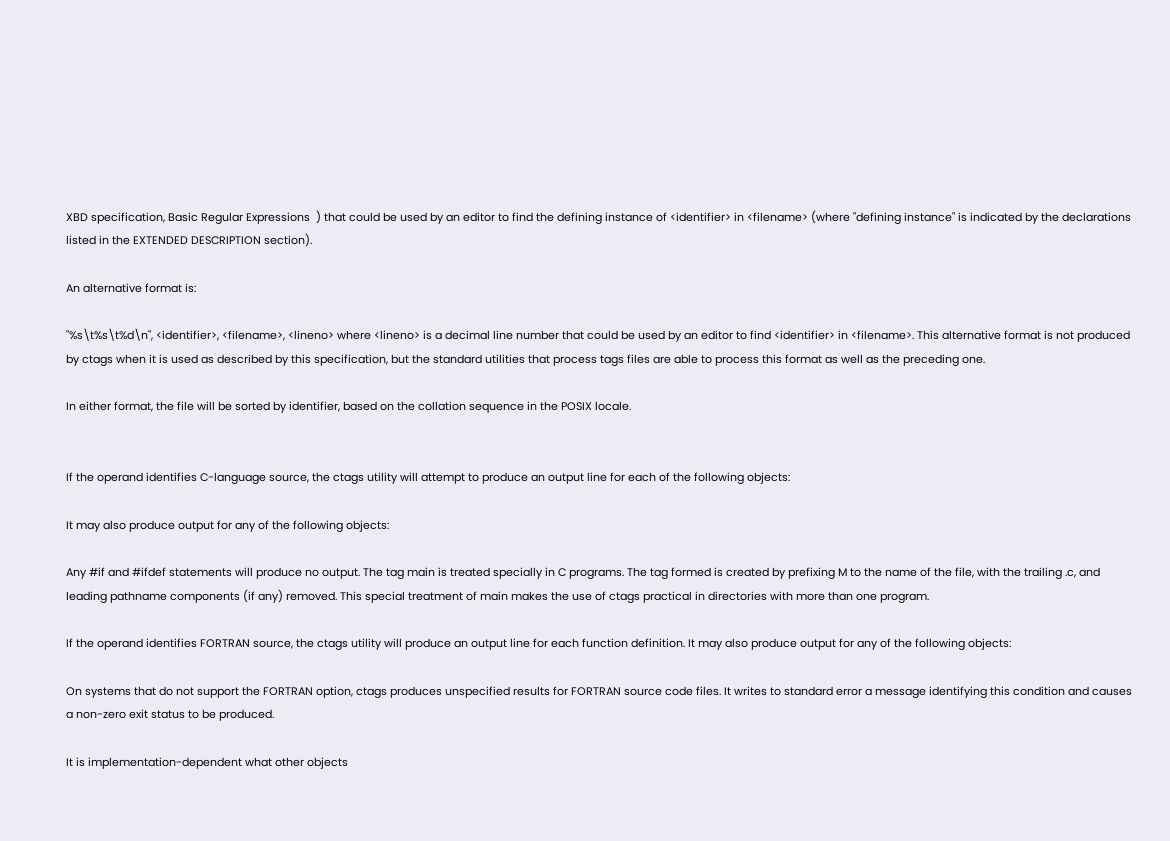XBD specification, Basic Regular Expressions  ) that could be used by an editor to find the defining instance of <identifier> in <filename> (where "defining instance" is indicated by the declarations listed in the EXTENDED DESCRIPTION section).

An alternative format is:

"%s\t%s\t%d\n", <identifier>, <filename>, <lineno> where <lineno> is a decimal line number that could be used by an editor to find <identifier> in <filename>. This alternative format is not produced by ctags when it is used as described by this specification, but the standard utilities that process tags files are able to process this format as well as the preceding one.

In either format, the file will be sorted by identifier, based on the collation sequence in the POSIX locale.


If the operand identifies C-language source, the ctags utility will attempt to produce an output line for each of the following objects:

It may also produce output for any of the following objects:

Any #if and #ifdef statements will produce no output. The tag main is treated specially in C programs. The tag formed is created by prefixing M to the name of the file, with the trailing .c, and leading pathname components (if any) removed. This special treatment of main makes the use of ctags practical in directories with more than one program.

If the operand identifies FORTRAN source, the ctags utility will produce an output line for each function definition. It may also produce output for any of the following objects:

On systems that do not support the FORTRAN option, ctags produces unspecified results for FORTRAN source code files. It writes to standard error a message identifying this condition and causes a non-zero exit status to be produced.

It is implementation-dependent what other objects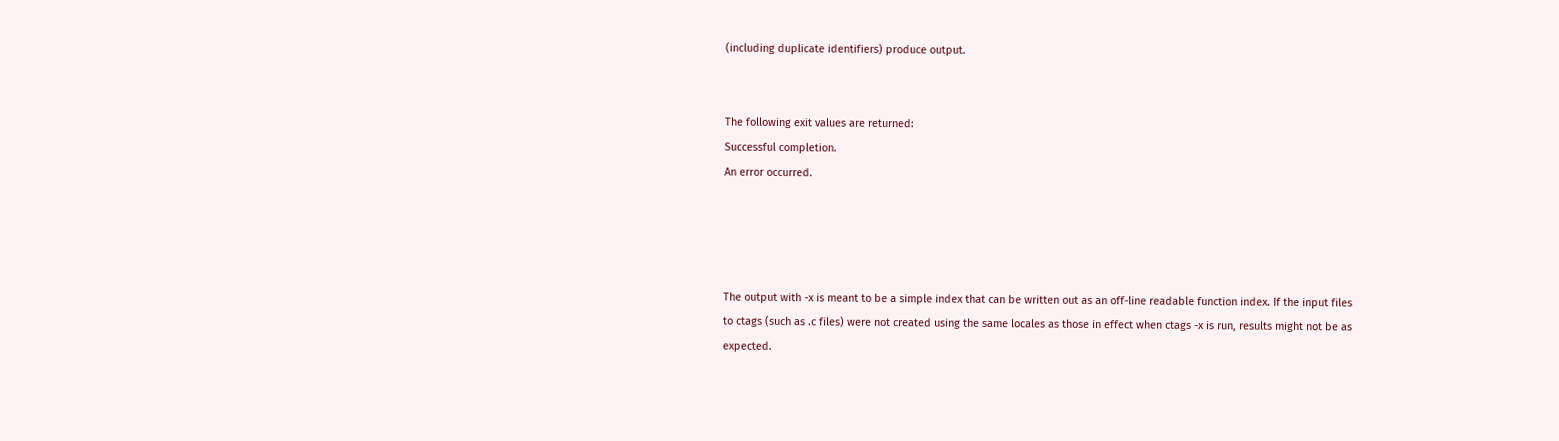(including duplicate identifiers) produce output.


The following exit values are returned:
Successful completion.
An error occurred.




The output with -x is meant to be a simple index that can be written out as an off-line readable function index. If the input files to ctags (such as .c files) were not created using the same locales as those in effect when ctags -x is run, results might not be as expected.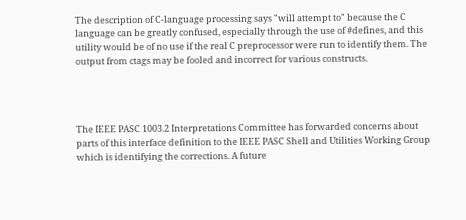The description of C-language processing says "will attempt to" because the C language can be greatly confused, especially through the use of #defines, and this utility would be of no use if the real C preprocessor were run to identify them. The output from ctags may be fooled and incorrect for various constructs.




The IEEE PASC 1003.2 Interpretations Committee has forwarded concerns about parts of this interface definition to the IEEE PASC Shell and Utilities Working Group which is identifying the corrections. A future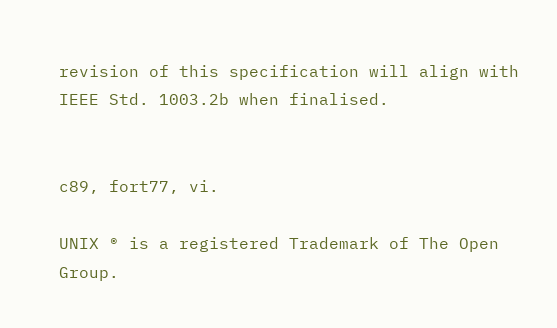revision of this specification will align with IEEE Std. 1003.2b when finalised.


c89, fort77, vi.

UNIX ® is a registered Trademark of The Open Group.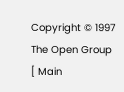Copyright © 1997 The Open Group
[ Main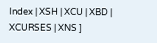Index | XSH | XCU | XBD | XCURSES | XNS ]